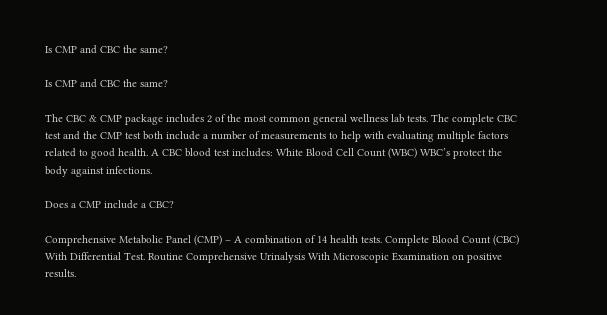Is CMP and CBC the same?

Is CMP and CBC the same?

The CBC & CMP package includes 2 of the most common general wellness lab tests. The complete CBC test and the CMP test both include a number of measurements to help with evaluating multiple factors related to good health. A CBC blood test includes: White Blood Cell Count (WBC) WBC’s protect the body against infections.

Does a CMP include a CBC?

Comprehensive Metabolic Panel (CMP) – A combination of 14 health tests. Complete Blood Count (CBC) With Differential Test. Routine Comprehensive Urinalysis With Microscopic Examination on positive results.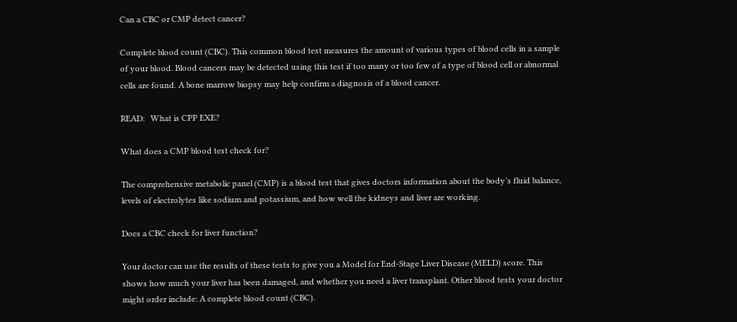Can a CBC or CMP detect cancer?

Complete blood count (CBC). This common blood test measures the amount of various types of blood cells in a sample of your blood. Blood cancers may be detected using this test if too many or too few of a type of blood cell or abnormal cells are found. A bone marrow biopsy may help confirm a diagnosis of a blood cancer.

READ:   What is CPP EXE?

What does a CMP blood test check for?

The comprehensive metabolic panel (CMP) is a blood test that gives doctors information about the body’s fluid balance, levels of electrolytes like sodium and potassium, and how well the kidneys and liver are working.

Does a CBC check for liver function?

Your doctor can use the results of these tests to give you a Model for End-Stage Liver Disease (MELD) score. This shows how much your liver has been damaged, and whether you need a liver transplant. Other blood tests your doctor might order include: A complete blood count (CBC).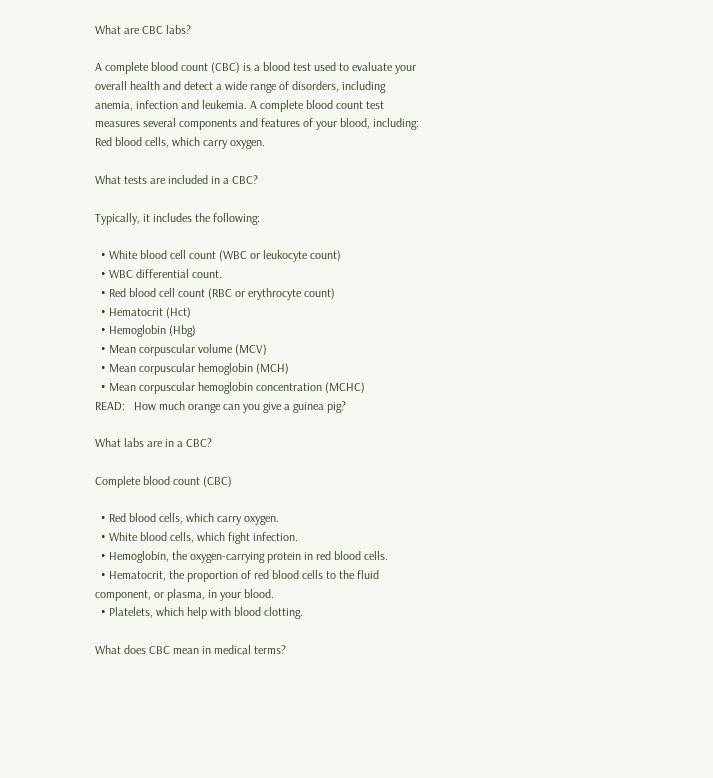What are CBC labs?

A complete blood count (CBC) is a blood test used to evaluate your overall health and detect a wide range of disorders, including anemia, infection and leukemia. A complete blood count test measures several components and features of your blood, including: Red blood cells, which carry oxygen.

What tests are included in a CBC?

Typically, it includes the following:

  • White blood cell count (WBC or leukocyte count)
  • WBC differential count.
  • Red blood cell count (RBC or erythrocyte count)
  • Hematocrit (Hct)
  • Hemoglobin (Hbg)
  • Mean corpuscular volume (MCV)
  • Mean corpuscular hemoglobin (MCH)
  • Mean corpuscular hemoglobin concentration (MCHC)
READ:   How much orange can you give a guinea pig?

What labs are in a CBC?

Complete blood count (CBC)

  • Red blood cells, which carry oxygen.
  • White blood cells, which fight infection.
  • Hemoglobin, the oxygen-carrying protein in red blood cells.
  • Hematocrit, the proportion of red blood cells to the fluid component, or plasma, in your blood.
  • Platelets, which help with blood clotting.

What does CBC mean in medical terms?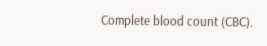Complete blood count (CBC).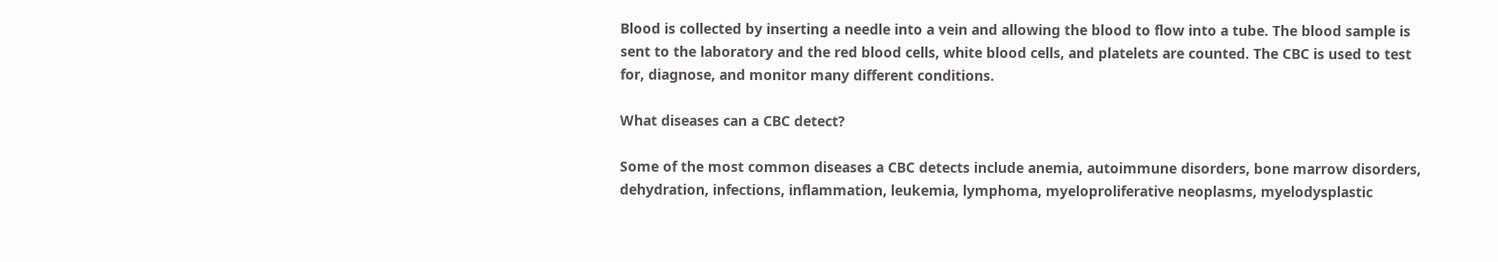Blood is collected by inserting a needle into a vein and allowing the blood to flow into a tube. The blood sample is sent to the laboratory and the red blood cells, white blood cells, and platelets are counted. The CBC is used to test for, diagnose, and monitor many different conditions.

What diseases can a CBC detect?

Some of the most common diseases a CBC detects include anemia, autoimmune disorders, bone marrow disorders, dehydration, infections, inflammation, leukemia, lymphoma, myeloproliferative neoplasms, myelodysplastic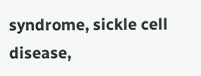syndrome, sickle cell disease,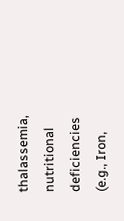thalassemia, nutritional deficiencies (e.g., Iron,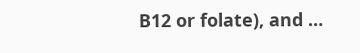B12 or folate), and …